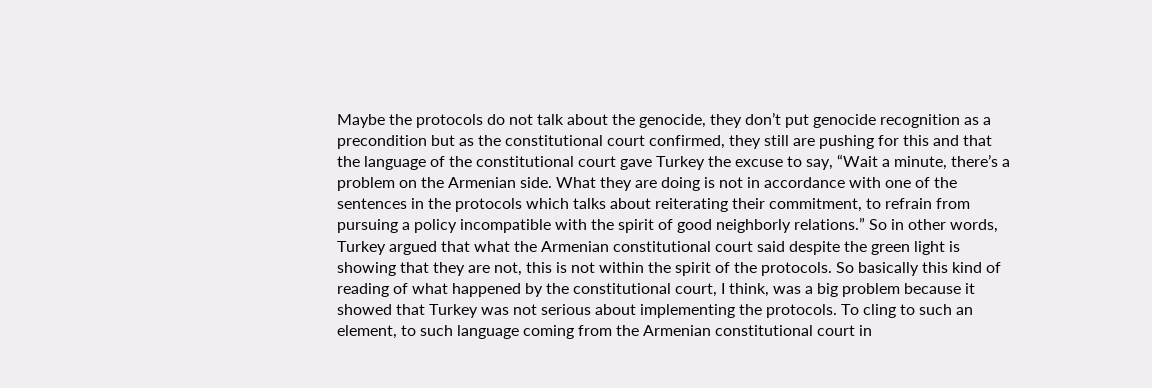Maybe the protocols do not talk about the genocide, they don’t put genocide recognition as a precondition but as the constitutional court confirmed, they still are pushing for this and that the language of the constitutional court gave Turkey the excuse to say, “Wait a minute, there’s a problem on the Armenian side. What they are doing is not in accordance with one of the sentences in the protocols which talks about reiterating their commitment, to refrain from pursuing a policy incompatible with the spirit of good neighborly relations.” So in other words, Turkey argued that what the Armenian constitutional court said despite the green light is showing that they are not, this is not within the spirit of the protocols. So basically this kind of reading of what happened by the constitutional court, I think, was a big problem because it showed that Turkey was not serious about implementing the protocols. To cling to such an element, to such language coming from the Armenian constitutional court in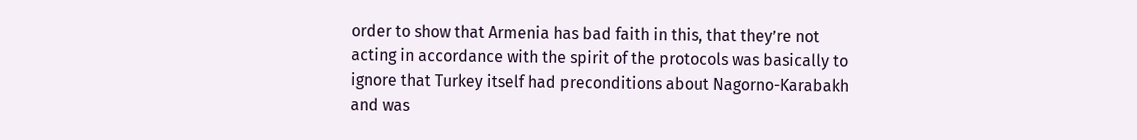order to show that Armenia has bad faith in this, that they’re not acting in accordance with the spirit of the protocols was basically to ignore that Turkey itself had preconditions about Nagorno-Karabakh and was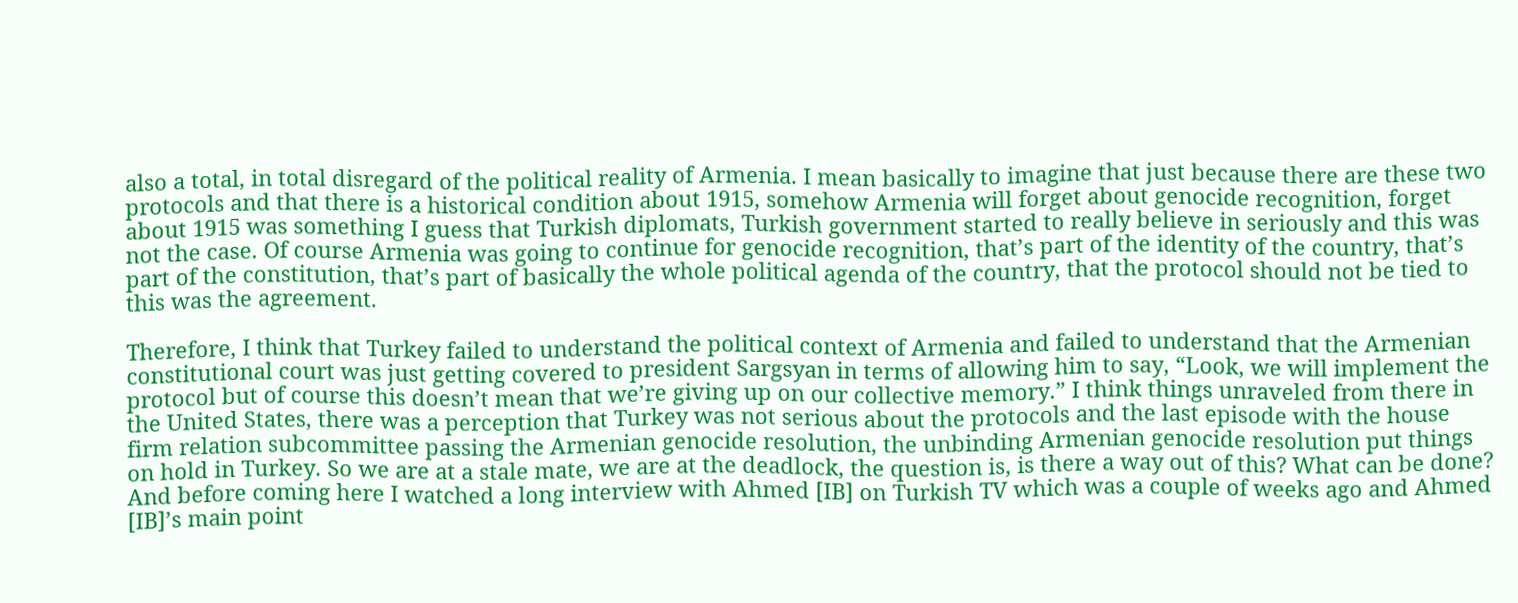also a total, in total disregard of the political reality of Armenia. I mean basically to imagine that just because there are these two protocols and that there is a historical condition about 1915, somehow Armenia will forget about genocide recognition, forget about 1915 was something I guess that Turkish diplomats, Turkish government started to really believe in seriously and this was not the case. Of course Armenia was going to continue for genocide recognition, that’s part of the identity of the country, that’s part of the constitution, that’s part of basically the whole political agenda of the country, that the protocol should not be tied to this was the agreement.

Therefore, I think that Turkey failed to understand the political context of Armenia and failed to understand that the Armenian constitutional court was just getting covered to president Sargsyan in terms of allowing him to say, “Look, we will implement the protocol but of course this doesn’t mean that we’re giving up on our collective memory.” I think things unraveled from there in the United States, there was a perception that Turkey was not serious about the protocols and the last episode with the house firm relation subcommittee passing the Armenian genocide resolution, the unbinding Armenian genocide resolution put things on hold in Turkey. So we are at a stale mate, we are at the deadlock, the question is, is there a way out of this? What can be done? And before coming here I watched a long interview with Ahmed [IB] on Turkish TV which was a couple of weeks ago and Ahmed [IB]’s main point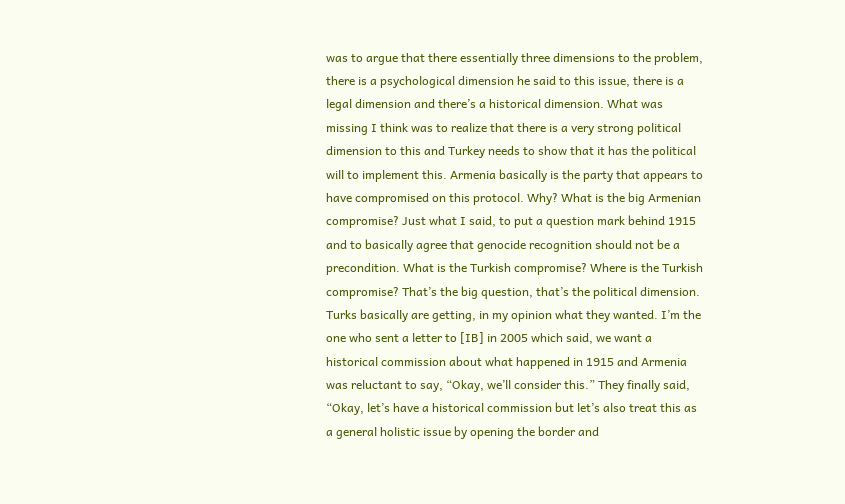was to argue that there essentially three dimensions to the problem, there is a psychological dimension he said to this issue, there is a legal dimension and there’s a historical dimension. What was missing I think was to realize that there is a very strong political dimension to this and Turkey needs to show that it has the political will to implement this. Armenia basically is the party that appears to have compromised on this protocol. Why? What is the big Armenian compromise? Just what I said, to put a question mark behind 1915 and to basically agree that genocide recognition should not be a precondition. What is the Turkish compromise? Where is the Turkish compromise? That’s the big question, that’s the political dimension. Turks basically are getting, in my opinion what they wanted. I’m the one who sent a letter to [IB] in 2005 which said, we want a historical commission about what happened in 1915 and Armenia was reluctant to say, “Okay, we’ll consider this.” They finally said, “Okay, let’s have a historical commission but let’s also treat this as a general holistic issue by opening the border and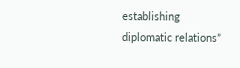establishing diplomatic relations”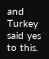and Turkey said yes to this.